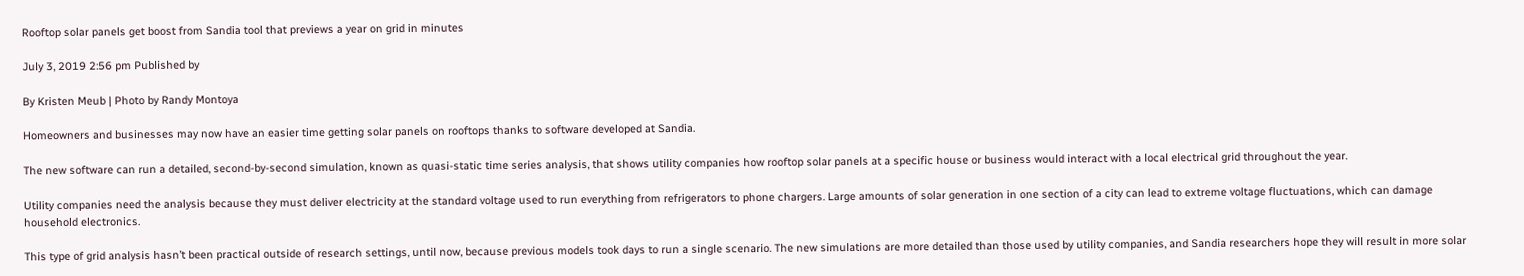Rooftop solar panels get boost from Sandia tool that previews a year on grid in minutes

July 3, 2019 2:56 pm Published by

By Kristen Meub | Photo by Randy Montoya

Homeowners and businesses may now have an easier time getting solar panels on rooftops thanks to software developed at Sandia.

The new software can run a detailed, second-by-second simulation, known as quasi-static time series analysis, that shows utility companies how rooftop solar panels at a specific house or business would interact with a local electrical grid throughout the year.

Utility companies need the analysis because they must deliver electricity at the standard voltage used to run everything from refrigerators to phone chargers. Large amounts of solar generation in one section of a city can lead to extreme voltage fluctuations, which can damage household electronics.

This type of grid analysis hasn’t been practical outside of research settings, until now, because previous models took days to run a single scenario. The new simulations are more detailed than those used by utility companies, and Sandia researchers hope they will result in more solar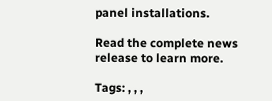panel installations.

Read the complete news release to learn more.

Tags: , , ,